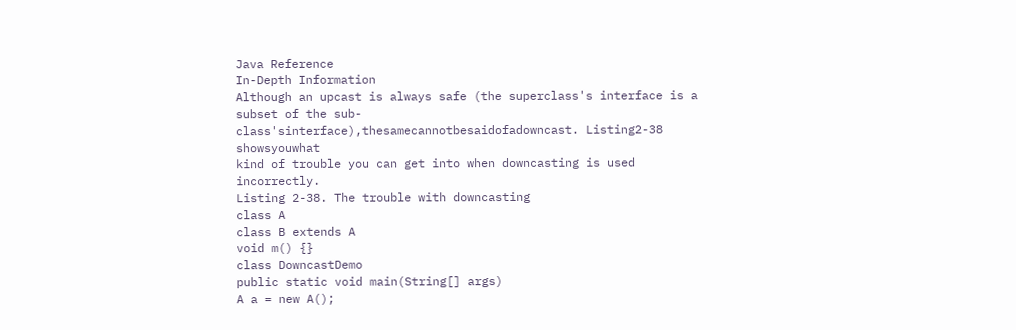Java Reference
In-Depth Information
Although an upcast is always safe (the superclass's interface is a subset of the sub-
class'sinterface),thesamecannotbesaidofadowncast. Listing2-38 showsyouwhat
kind of trouble you can get into when downcasting is used incorrectly.
Listing 2-38. The trouble with downcasting
class A
class B extends A
void m() {}
class DowncastDemo
public static void main(String[] args)
A a = new A();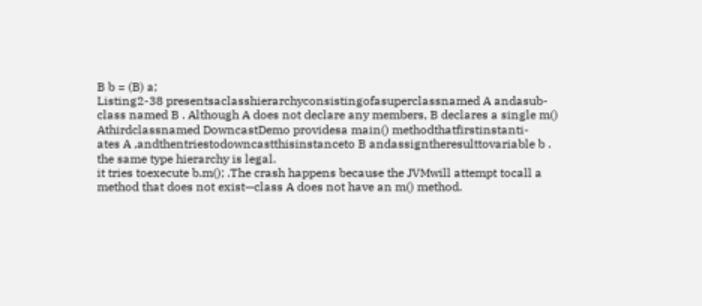B b = (B) a;
Listing2-38 presentsaclasshierarchyconsistingofasuperclassnamed A andasub-
class named B . Although A does not declare any members, B declares a single m()
Athirdclassnamed DowncastDemo providesa main() methodthatfirstinstanti-
ates A ,andthentriestodowncastthisinstanceto B andassigntheresulttovariable b .
the same type hierarchy is legal.
it tries toexecute b.m(); .The crash happens because the JVMwill attempt tocall a
method that does not exist—class A does not have an m() method.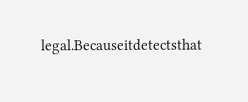legal.Becauseitdetectsthat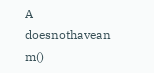A doesnothavean m()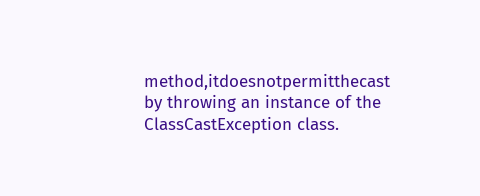method,itdoesnotpermitthecast
by throwing an instance of the ClassCastException class.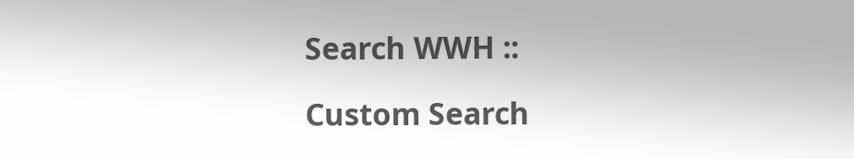Search WWH ::

Custom Search